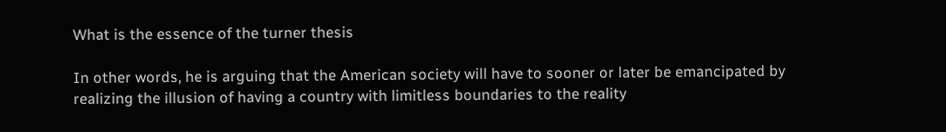What is the essence of the turner thesis

In other words, he is arguing that the American society will have to sooner or later be emancipated by realizing the illusion of having a country with limitless boundaries to the reality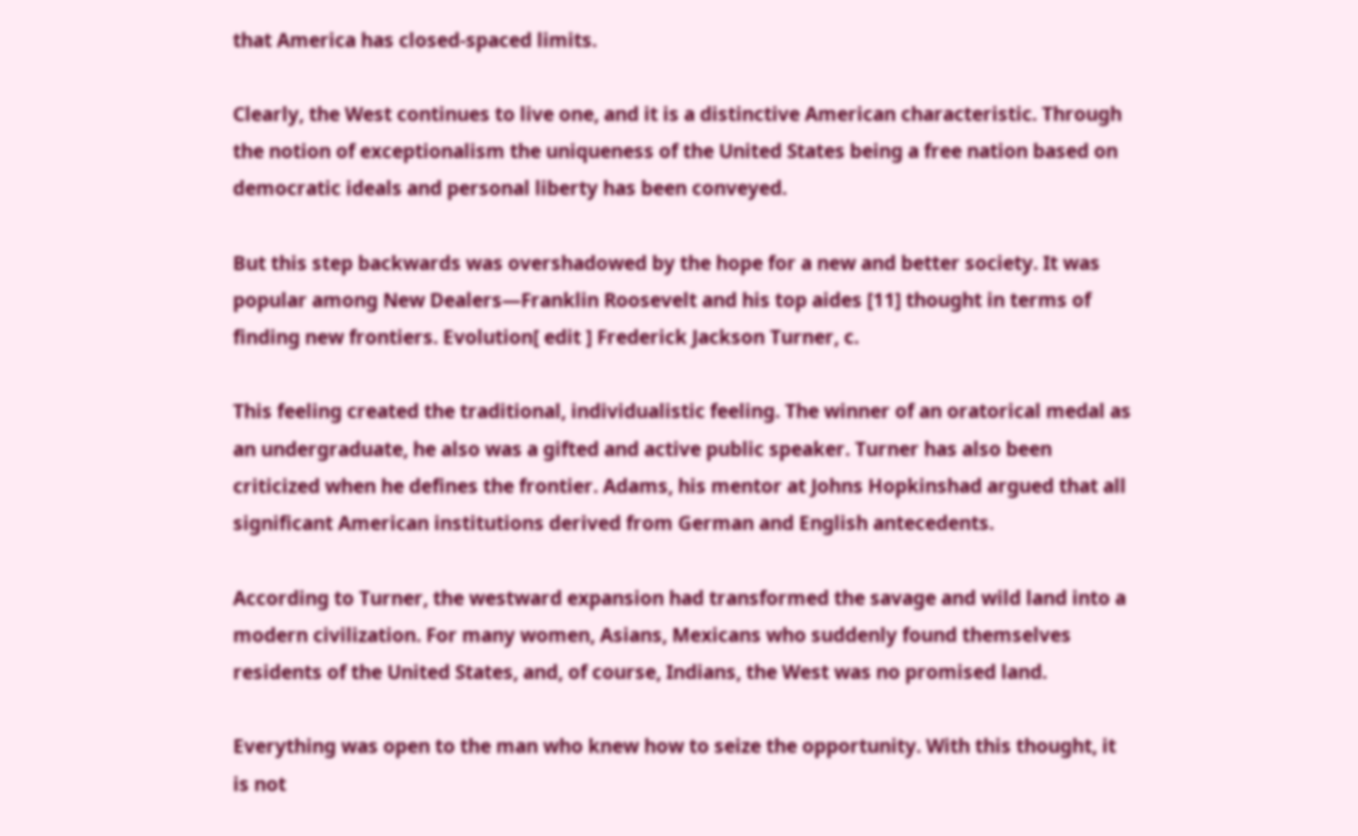that America has closed-spaced limits.

Clearly, the West continues to live one, and it is a distinctive American characteristic. Through the notion of exceptionalism the uniqueness of the United States being a free nation based on democratic ideals and personal liberty has been conveyed.

But this step backwards was overshadowed by the hope for a new and better society. It was popular among New Dealers—Franklin Roosevelt and his top aides [11] thought in terms of finding new frontiers. Evolution[ edit ] Frederick Jackson Turner, c.

This feeling created the traditional, individualistic feeling. The winner of an oratorical medal as an undergraduate, he also was a gifted and active public speaker. Turner has also been criticized when he defines the frontier. Adams, his mentor at Johns Hopkinshad argued that all significant American institutions derived from German and English antecedents.

According to Turner, the westward expansion had transformed the savage and wild land into a modern civilization. For many women, Asians, Mexicans who suddenly found themselves residents of the United States, and, of course, Indians, the West was no promised land.

Everything was open to the man who knew how to seize the opportunity. With this thought, it is not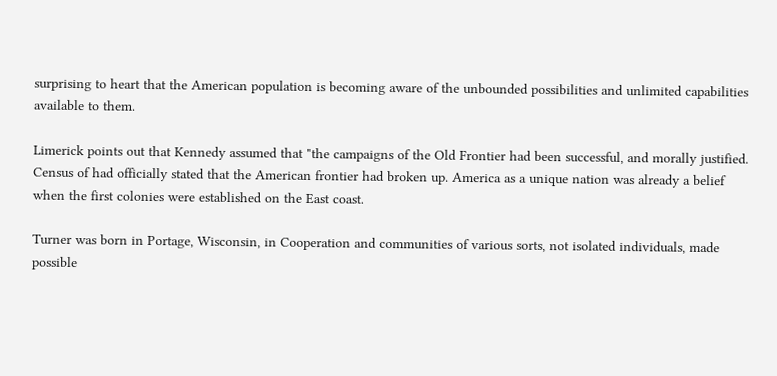surprising to heart that the American population is becoming aware of the unbounded possibilities and unlimited capabilities available to them.

Limerick points out that Kennedy assumed that "the campaigns of the Old Frontier had been successful, and morally justified. Census of had officially stated that the American frontier had broken up. America as a unique nation was already a belief when the first colonies were established on the East coast.

Turner was born in Portage, Wisconsin, in Cooperation and communities of various sorts, not isolated individuals, made possible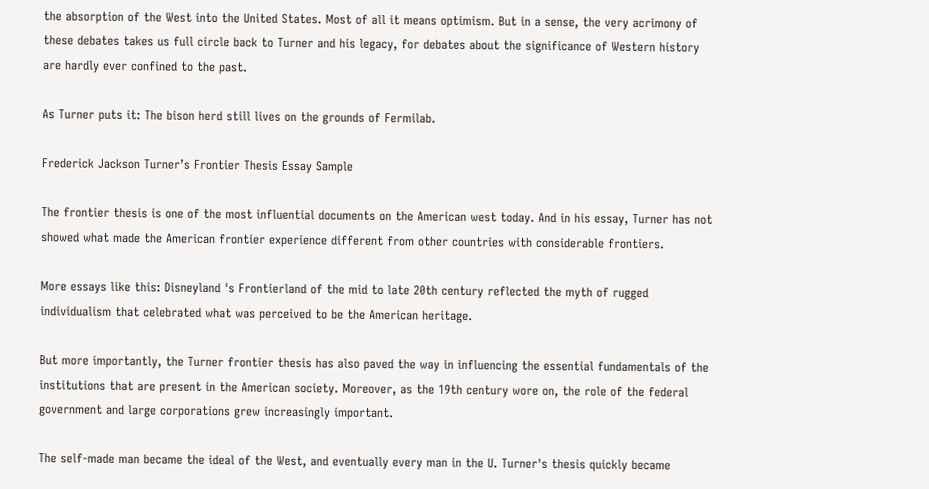the absorption of the West into the United States. Most of all it means optimism. But in a sense, the very acrimony of these debates takes us full circle back to Turner and his legacy, for debates about the significance of Western history are hardly ever confined to the past.

As Turner puts it: The bison herd still lives on the grounds of Fermilab.

Frederick Jackson Turner’s Frontier Thesis Essay Sample

The frontier thesis is one of the most influential documents on the American west today. And in his essay, Turner has not showed what made the American frontier experience different from other countries with considerable frontiers.

More essays like this: Disneyland 's Frontierland of the mid to late 20th century reflected the myth of rugged individualism that celebrated what was perceived to be the American heritage.

But more importantly, the Turner frontier thesis has also paved the way in influencing the essential fundamentals of the institutions that are present in the American society. Moreover, as the 19th century wore on, the role of the federal government and large corporations grew increasingly important.

The self-made man became the ideal of the West, and eventually every man in the U. Turner's thesis quickly became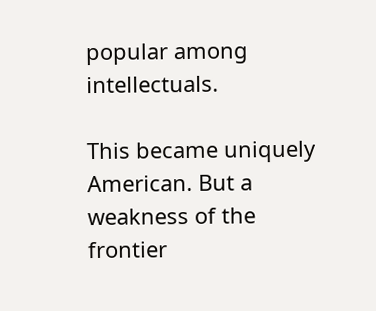popular among intellectuals.

This became uniquely American. But a weakness of the frontier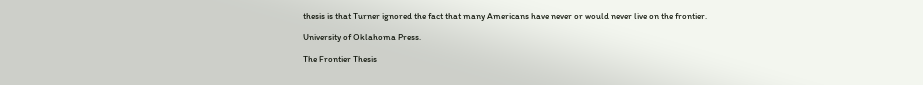thesis is that Turner ignored the fact that many Americans have never or would never live on the frontier.

University of Oklahoma Press.

The Frontier Thesis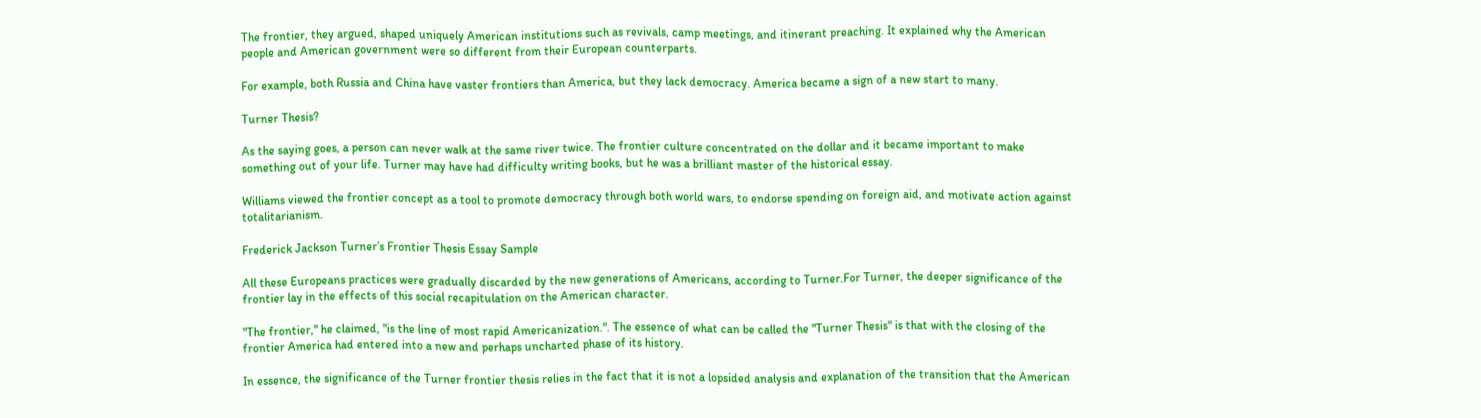The frontier, they argued, shaped uniquely American institutions such as revivals, camp meetings, and itinerant preaching. It explained why the American people and American government were so different from their European counterparts.

For example, both Russia and China have vaster frontiers than America, but they lack democracy. America became a sign of a new start to many.

Turner Thesis?

As the saying goes, a person can never walk at the same river twice. The frontier culture concentrated on the dollar and it became important to make something out of your life. Turner may have had difficulty writing books, but he was a brilliant master of the historical essay.

Williams viewed the frontier concept as a tool to promote democracy through both world wars, to endorse spending on foreign aid, and motivate action against totalitarianism.

Frederick Jackson Turner’s Frontier Thesis Essay Sample

All these Europeans practices were gradually discarded by the new generations of Americans, according to Turner.For Turner, the deeper significance of the frontier lay in the effects of this social recapitulation on the American character.

"The frontier," he claimed, "is the line of most rapid Americanization.". The essence of what can be called the "Turner Thesis" is that with the closing of the frontier America had entered into a new and perhaps uncharted phase of its history.

In essence, the significance of the Turner frontier thesis relies in the fact that it is not a lopsided analysis and explanation of the transition that the American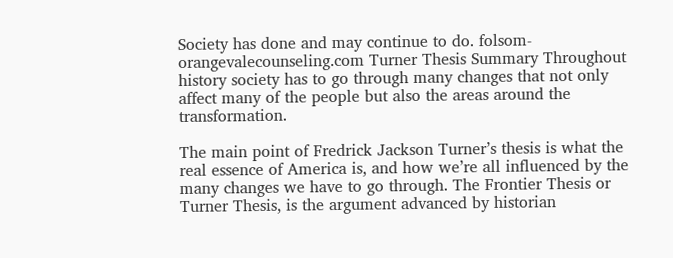Society has done and may continue to do. folsom-orangevalecounseling.com Turner Thesis Summary Throughout history society has to go through many changes that not only affect many of the people but also the areas around the transformation.

The main point of Fredrick Jackson Turner’s thesis is what the real essence of America is, and how we’re all influenced by the many changes we have to go through. The Frontier Thesis or Turner Thesis, is the argument advanced by historian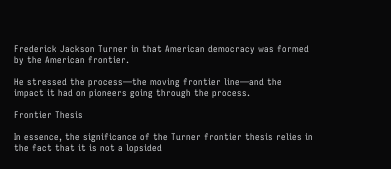Frederick Jackson Turner in that American democracy was formed by the American frontier.

He stressed the process—the moving frontier line—and the impact it had on pioneers going through the process.

Frontier Thesis

In essence, the significance of the Turner frontier thesis relies in the fact that it is not a lopsided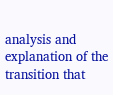analysis and explanation of the transition that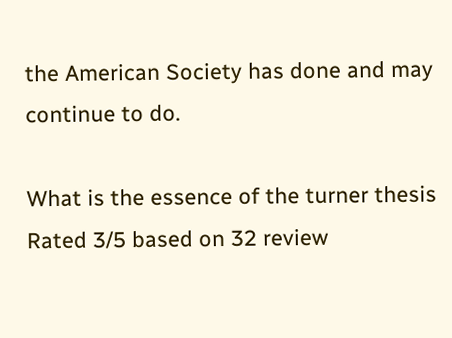the American Society has done and may continue to do.

What is the essence of the turner thesis
Rated 3/5 based on 32 review